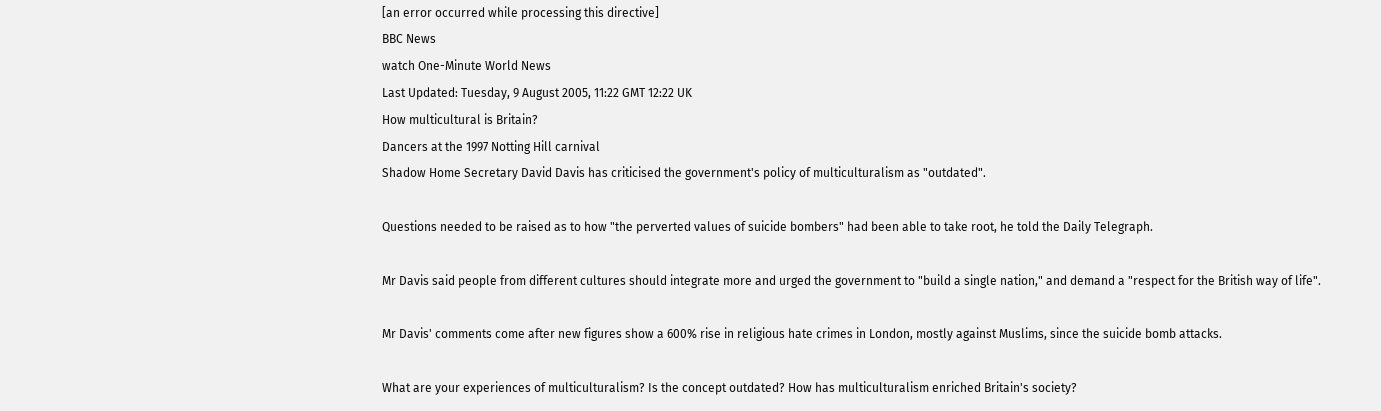[an error occurred while processing this directive]
BBC News
watch One-Minute World News
Last Updated: Tuesday, 9 August 2005, 11:22 GMT 12:22 UK
How multicultural is Britain?
Dancers at the 1997 Notting Hill carnival
Shadow Home Secretary David Davis has criticised the government's policy of multiculturalism as "outdated".

Questions needed to be raised as to how "the perverted values of suicide bombers" had been able to take root, he told the Daily Telegraph.

Mr Davis said people from different cultures should integrate more and urged the government to "build a single nation," and demand a "respect for the British way of life".

Mr Davis' comments come after new figures show a 600% rise in religious hate crimes in London, mostly against Muslims, since the suicide bomb attacks.

What are your experiences of multiculturalism? Is the concept outdated? How has multiculturalism enriched Britain's society?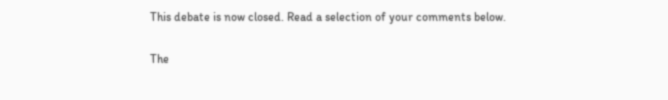This debate is now closed. Read a selection of your comments below.

The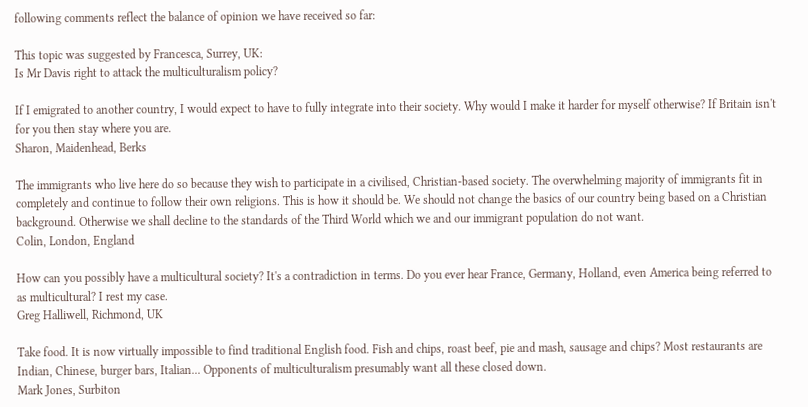following comments reflect the balance of opinion we have received so far:

This topic was suggested by Francesca, Surrey, UK:
Is Mr Davis right to attack the multiculturalism policy?

If I emigrated to another country, I would expect to have to fully integrate into their society. Why would I make it harder for myself otherwise? If Britain isn't for you then stay where you are.
Sharon, Maidenhead, Berks

The immigrants who live here do so because they wish to participate in a civilised, Christian-based society. The overwhelming majority of immigrants fit in completely and continue to follow their own religions. This is how it should be. We should not change the basics of our country being based on a Christian background. Otherwise we shall decline to the standards of the Third World which we and our immigrant population do not want.
Colin, London, England

How can you possibly have a multicultural society? It's a contradiction in terms. Do you ever hear France, Germany, Holland, even America being referred to as multicultural? I rest my case.
Greg Halliwell, Richmond, UK

Take food. It is now virtually impossible to find traditional English food. Fish and chips, roast beef, pie and mash, sausage and chips? Most restaurants are Indian, Chinese, burger bars, Italian... Opponents of multiculturalism presumably want all these closed down.
Mark Jones, Surbiton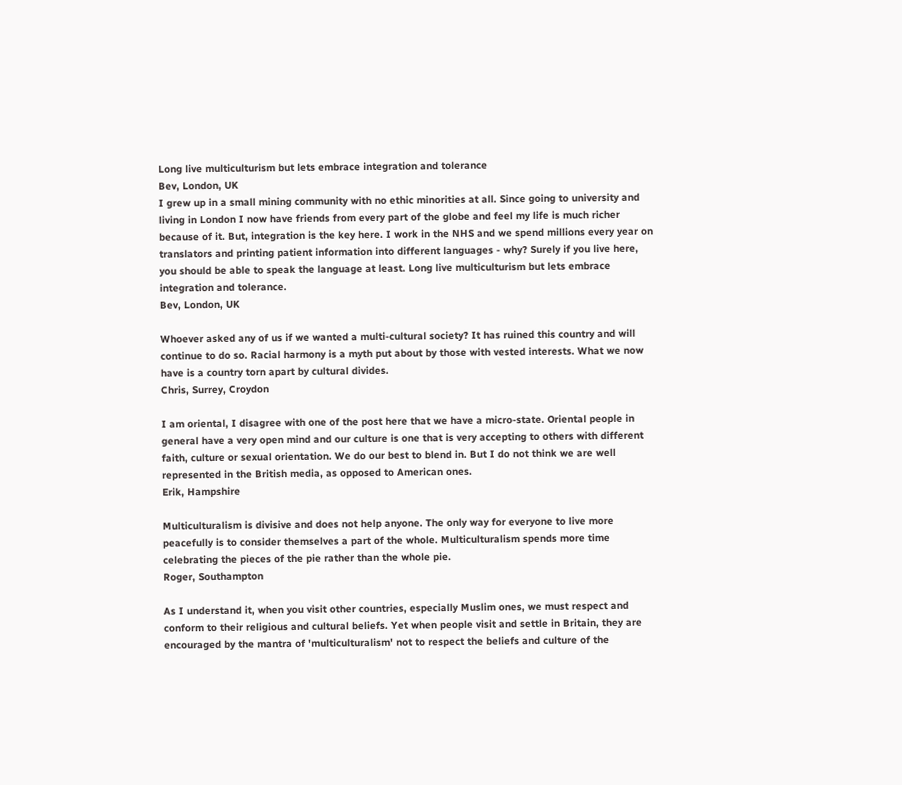Long live multiculturism but lets embrace integration and tolerance
Bev, London, UK
I grew up in a small mining community with no ethic minorities at all. Since going to university and living in London I now have friends from every part of the globe and feel my life is much richer because of it. But, integration is the key here. I work in the NHS and we spend millions every year on translators and printing patient information into different languages - why? Surely if you live here, you should be able to speak the language at least. Long live multiculturism but lets embrace integration and tolerance.
Bev, London, UK

Whoever asked any of us if we wanted a multi-cultural society? It has ruined this country and will continue to do so. Racial harmony is a myth put about by those with vested interests. What we now have is a country torn apart by cultural divides.
Chris, Surrey, Croydon

I am oriental, I disagree with one of the post here that we have a micro-state. Oriental people in general have a very open mind and our culture is one that is very accepting to others with different faith, culture or sexual orientation. We do our best to blend in. But I do not think we are well represented in the British media, as opposed to American ones.
Erik, Hampshire

Multiculturalism is divisive and does not help anyone. The only way for everyone to live more peacefully is to consider themselves a part of the whole. Multiculturalism spends more time celebrating the pieces of the pie rather than the whole pie.
Roger, Southampton

As I understand it, when you visit other countries, especially Muslim ones, we must respect and conform to their religious and cultural beliefs. Yet when people visit and settle in Britain, they are encouraged by the mantra of 'multiculturalism' not to respect the beliefs and culture of the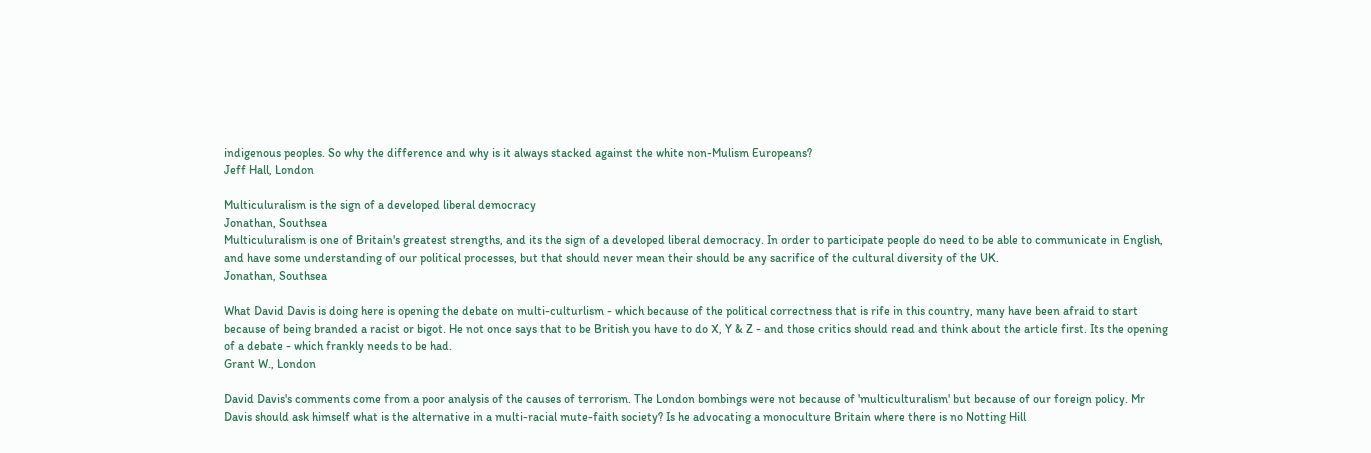indigenous peoples. So why the difference and why is it always stacked against the white non-Mulism Europeans?
Jeff Hall, London

Multiculuralism is the sign of a developed liberal democracy
Jonathan, Southsea
Multiculuralism is one of Britain's greatest strengths, and its the sign of a developed liberal democracy. In order to participate people do need to be able to communicate in English, and have some understanding of our political processes, but that should never mean their should be any sacrifice of the cultural diversity of the UK.
Jonathan, Southsea

What David Davis is doing here is opening the debate on multi-culturlism - which because of the political correctness that is rife in this country, many have been afraid to start because of being branded a racist or bigot. He not once says that to be British you have to do X, Y & Z - and those critics should read and think about the article first. Its the opening of a debate - which frankly needs to be had.
Grant W., London

David Davis's comments come from a poor analysis of the causes of terrorism. The London bombings were not because of 'multiculturalism' but because of our foreign policy. Mr Davis should ask himself what is the alternative in a multi-racial mute-faith society? Is he advocating a monoculture Britain where there is no Notting Hill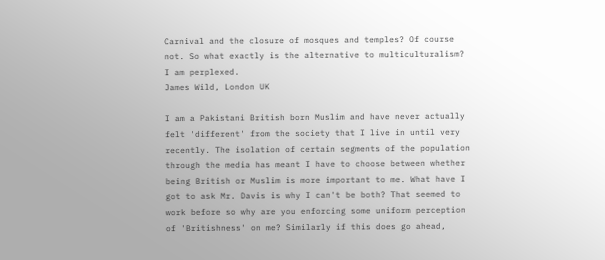Carnival and the closure of mosques and temples? Of course not. So what exactly is the alternative to multiculturalism? I am perplexed.
James Wild, London UK

I am a Pakistani British born Muslim and have never actually felt 'different' from the society that I live in until very recently. The isolation of certain segments of the population through the media has meant I have to choose between whether being British or Muslim is more important to me. What have I got to ask Mr. Davis is why I can't be both? That seemed to work before so why are you enforcing some uniform perception of 'Britishness' on me? Similarly if this does go ahead,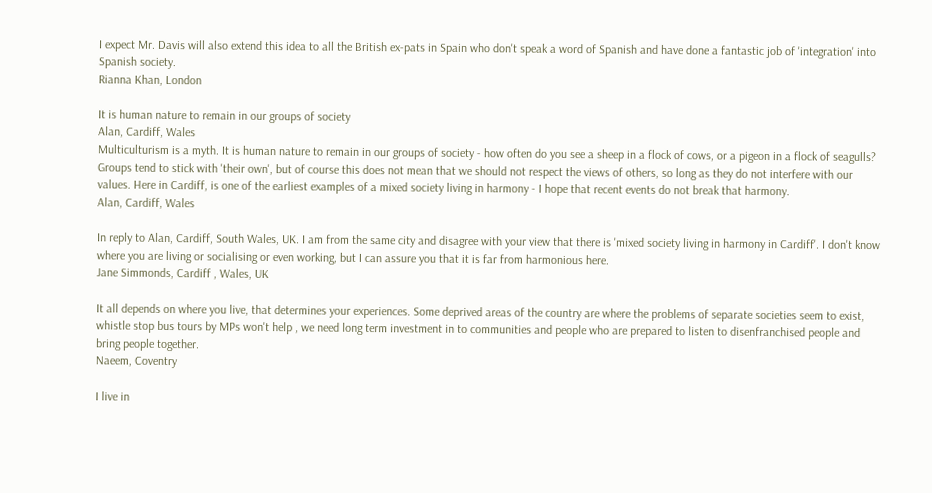I expect Mr. Davis will also extend this idea to all the British ex-pats in Spain who don't speak a word of Spanish and have done a fantastic job of 'integration' into Spanish society.
Rianna Khan, London

It is human nature to remain in our groups of society
Alan, Cardiff, Wales
Multiculturism is a myth. It is human nature to remain in our groups of society - how often do you see a sheep in a flock of cows, or a pigeon in a flock of seagulls? Groups tend to stick with 'their own', but of course this does not mean that we should not respect the views of others, so long as they do not interfere with our values. Here in Cardiff, is one of the earliest examples of a mixed society living in harmony - I hope that recent events do not break that harmony.
Alan, Cardiff, Wales

In reply to Alan, Cardiff, South Wales, UK. I am from the same city and disagree with your view that there is 'mixed society living in harmony in Cardiff'. I don't know where you are living or socialising or even working, but I can assure you that it is far from harmonious here.
Jane Simmonds, Cardiff , Wales, UK

It all depends on where you live, that determines your experiences. Some deprived areas of the country are where the problems of separate societies seem to exist, whistle stop bus tours by MPs won't help , we need long term investment in to communities and people who are prepared to listen to disenfranchised people and bring people together.
Naeem, Coventry

I live in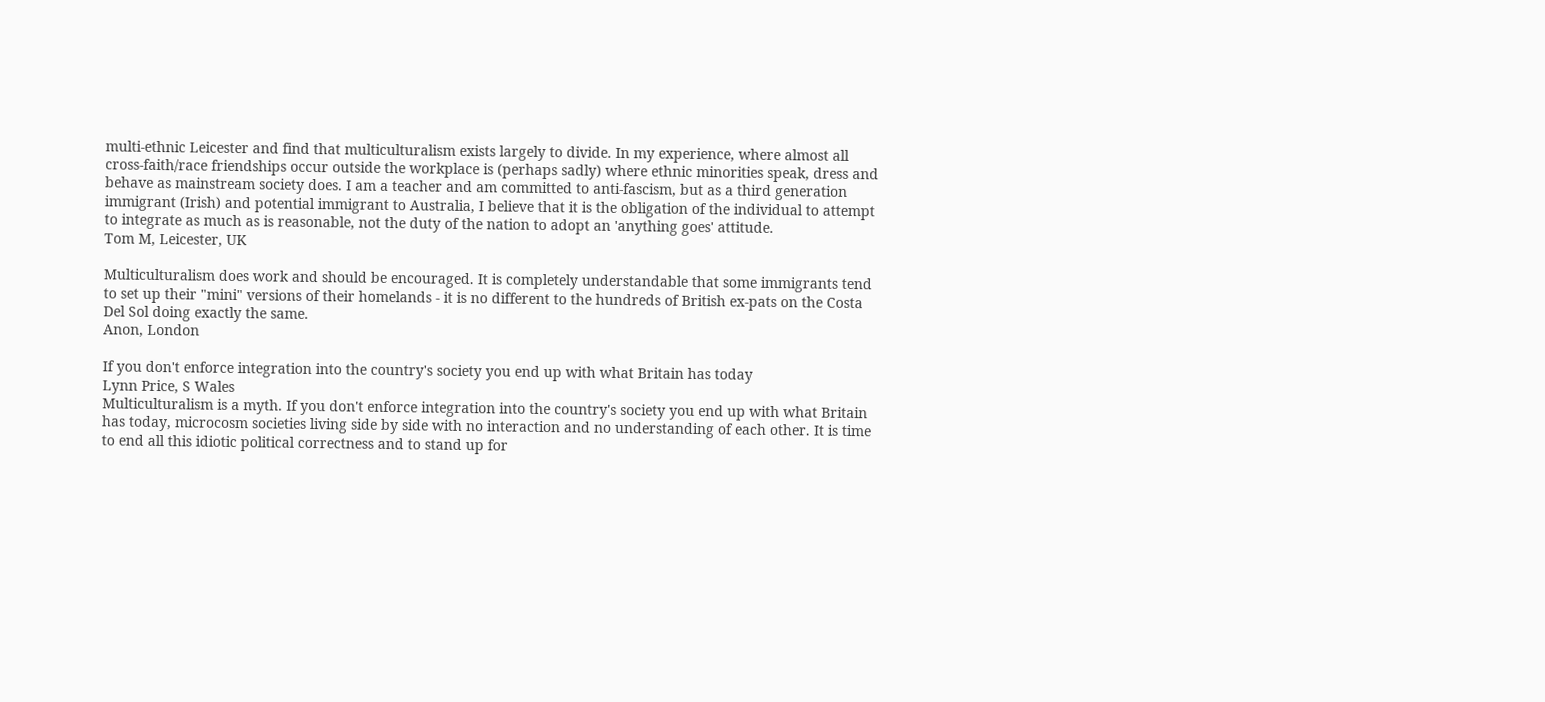multi-ethnic Leicester and find that multiculturalism exists largely to divide. In my experience, where almost all cross-faith/race friendships occur outside the workplace is (perhaps sadly) where ethnic minorities speak, dress and behave as mainstream society does. I am a teacher and am committed to anti-fascism, but as a third generation immigrant (Irish) and potential immigrant to Australia, I believe that it is the obligation of the individual to attempt to integrate as much as is reasonable, not the duty of the nation to adopt an 'anything goes' attitude.
Tom M, Leicester, UK

Multiculturalism does work and should be encouraged. It is completely understandable that some immigrants tend to set up their "mini" versions of their homelands - it is no different to the hundreds of British ex-pats on the Costa Del Sol doing exactly the same.
Anon, London

If you don't enforce integration into the country's society you end up with what Britain has today
Lynn Price, S Wales
Multiculturalism is a myth. If you don't enforce integration into the country's society you end up with what Britain has today, microcosm societies living side by side with no interaction and no understanding of each other. It is time to end all this idiotic political correctness and to stand up for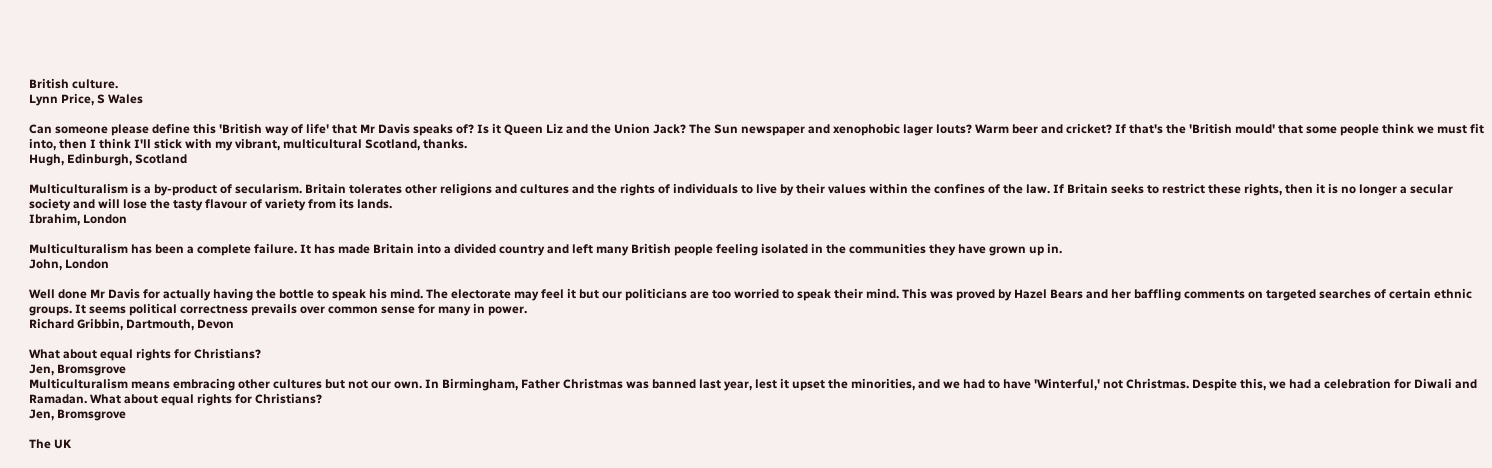British culture.
Lynn Price, S Wales

Can someone please define this 'British way of life' that Mr Davis speaks of? Is it Queen Liz and the Union Jack? The Sun newspaper and xenophobic lager louts? Warm beer and cricket? If that's the 'British mould' that some people think we must fit into, then I think I'll stick with my vibrant, multicultural Scotland, thanks.
Hugh, Edinburgh, Scotland

Multiculturalism is a by-product of secularism. Britain tolerates other religions and cultures and the rights of individuals to live by their values within the confines of the law. If Britain seeks to restrict these rights, then it is no longer a secular society and will lose the tasty flavour of variety from its lands.
Ibrahim, London

Multiculturalism has been a complete failure. It has made Britain into a divided country and left many British people feeling isolated in the communities they have grown up in.
John, London

Well done Mr Davis for actually having the bottle to speak his mind. The electorate may feel it but our politicians are too worried to speak their mind. This was proved by Hazel Bears and her baffling comments on targeted searches of certain ethnic groups. It seems political correctness prevails over common sense for many in power.
Richard Gribbin, Dartmouth, Devon

What about equal rights for Christians?
Jen, Bromsgrove
Multiculturalism means embracing other cultures but not our own. In Birmingham, Father Christmas was banned last year, lest it upset the minorities, and we had to have 'Winterful,' not Christmas. Despite this, we had a celebration for Diwali and Ramadan. What about equal rights for Christians?
Jen, Bromsgrove

The UK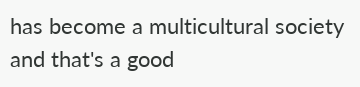has become a multicultural society and that's a good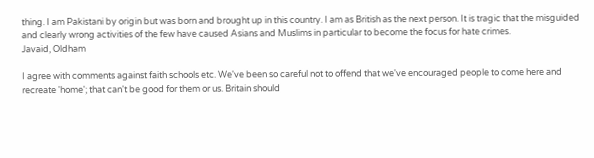thing. I am Pakistani by origin but was born and brought up in this country. I am as British as the next person. It is tragic that the misguided and clearly wrong activities of the few have caused Asians and Muslims in particular to become the focus for hate crimes.
Javaid, Oldham

I agree with comments against faith schools etc. We've been so careful not to offend that we've encouraged people to come here and recreate 'home'; that can't be good for them or us. Britain should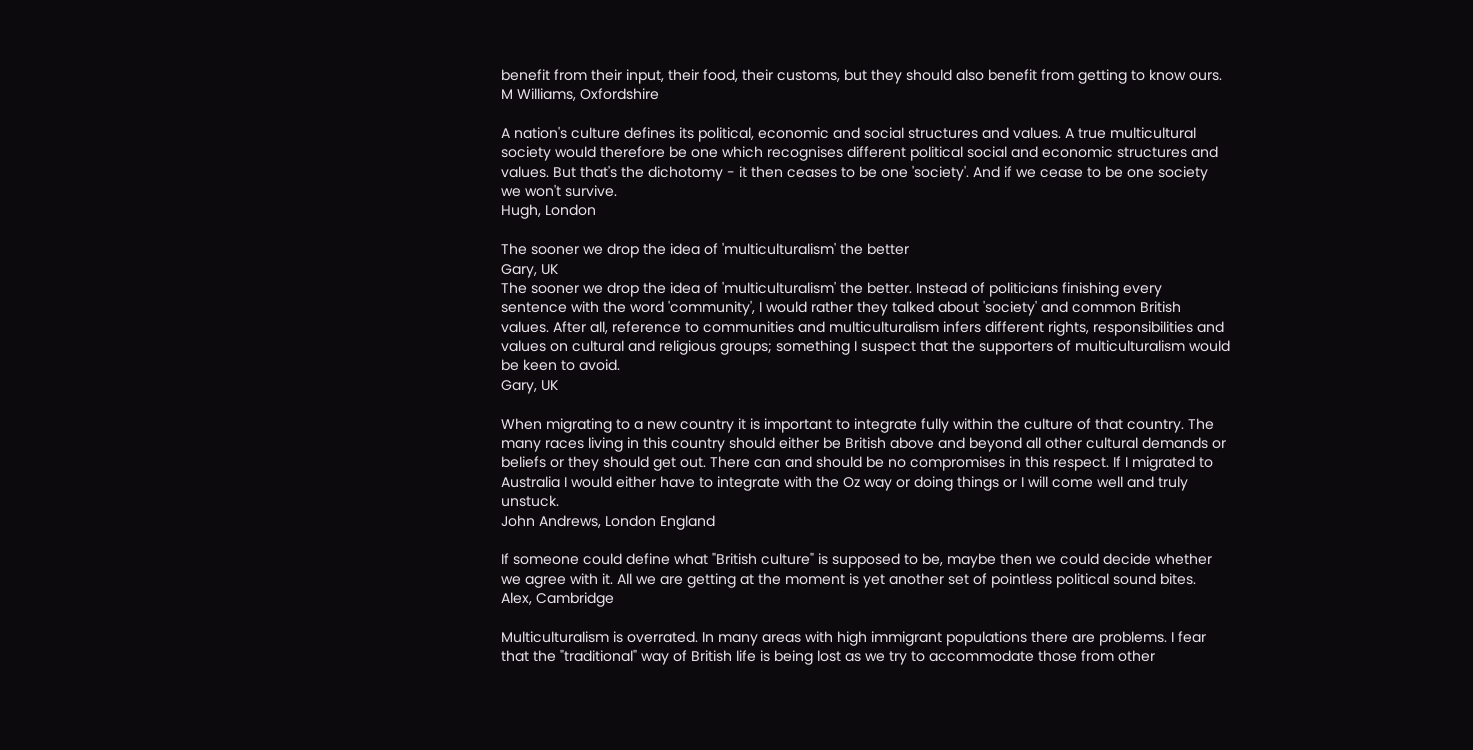benefit from their input, their food, their customs, but they should also benefit from getting to know ours.
M Williams, Oxfordshire

A nation's culture defines its political, economic and social structures and values. A true multicultural society would therefore be one which recognises different political social and economic structures and values. But that's the dichotomy - it then ceases to be one 'society'. And if we cease to be one society we won't survive.
Hugh, London

The sooner we drop the idea of 'multiculturalism' the better
Gary, UK
The sooner we drop the idea of 'multiculturalism' the better. Instead of politicians finishing every sentence with the word 'community', I would rather they talked about 'society' and common British values. After all, reference to communities and multiculturalism infers different rights, responsibilities and values on cultural and religious groups; something I suspect that the supporters of multiculturalism would be keen to avoid.
Gary, UK

When migrating to a new country it is important to integrate fully within the culture of that country. The many races living in this country should either be British above and beyond all other cultural demands or beliefs or they should get out. There can and should be no compromises in this respect. If I migrated to Australia I would either have to integrate with the Oz way or doing things or I will come well and truly unstuck.
John Andrews, London England

If someone could define what "British culture" is supposed to be, maybe then we could decide whether we agree with it. All we are getting at the moment is yet another set of pointless political sound bites.
Alex, Cambridge

Multiculturalism is overrated. In many areas with high immigrant populations there are problems. I fear that the "traditional" way of British life is being lost as we try to accommodate those from other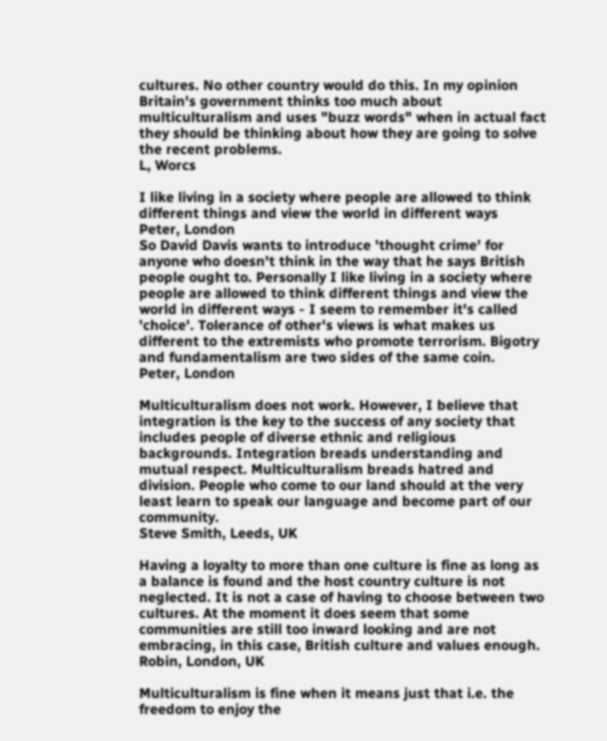cultures. No other country would do this. In my opinion Britain's government thinks too much about multiculturalism and uses "buzz words" when in actual fact they should be thinking about how they are going to solve the recent problems.
L, Worcs

I like living in a society where people are allowed to think different things and view the world in different ways
Peter, London
So David Davis wants to introduce 'thought crime' for anyone who doesn't think in the way that he says British people ought to. Personally I like living in a society where people are allowed to think different things and view the world in different ways - I seem to remember it's called 'choice'. Tolerance of other's views is what makes us different to the extremists who promote terrorism. Bigotry and fundamentalism are two sides of the same coin.
Peter, London

Multiculturalism does not work. However, I believe that integration is the key to the success of any society that includes people of diverse ethnic and religious backgrounds. Integration breads understanding and mutual respect. Multiculturalism breads hatred and division. People who come to our land should at the very least learn to speak our language and become part of our community.
Steve Smith, Leeds, UK

Having a loyalty to more than one culture is fine as long as a balance is found and the host country culture is not neglected. It is not a case of having to choose between two cultures. At the moment it does seem that some communities are still too inward looking and are not embracing, in this case, British culture and values enough.
Robin, London, UK

Multiculturalism is fine when it means just that i.e. the freedom to enjoy the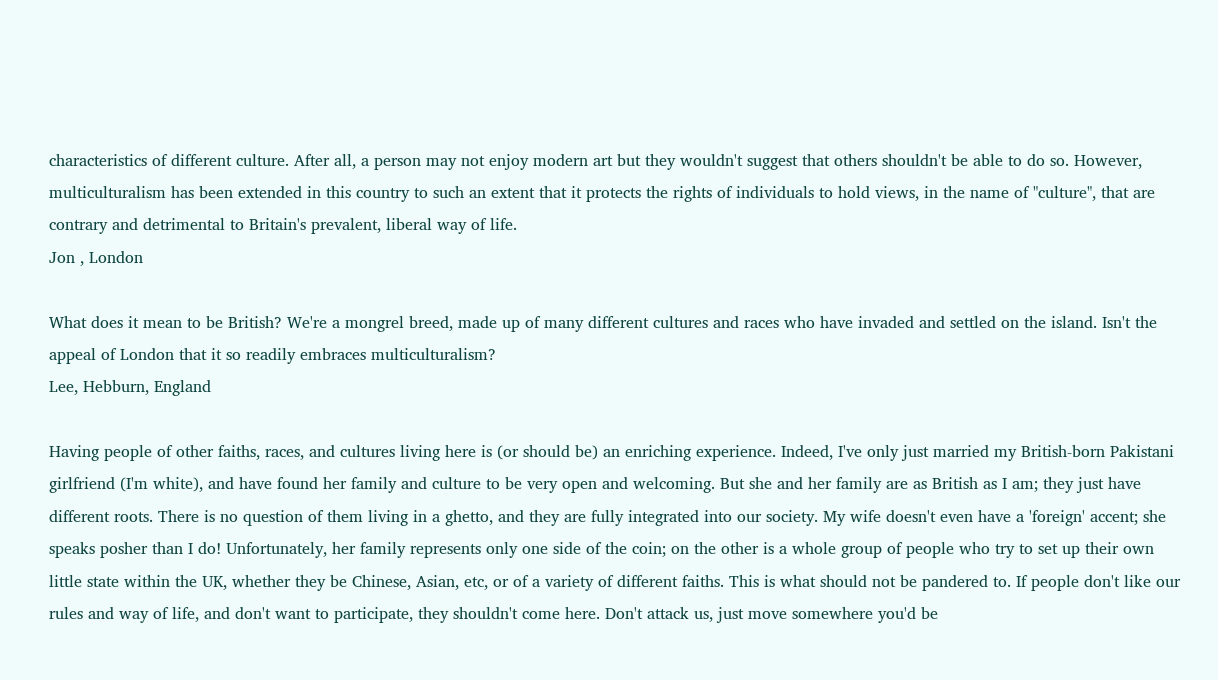characteristics of different culture. After all, a person may not enjoy modern art but they wouldn't suggest that others shouldn't be able to do so. However, multiculturalism has been extended in this country to such an extent that it protects the rights of individuals to hold views, in the name of "culture", that are contrary and detrimental to Britain's prevalent, liberal way of life.
Jon , London

What does it mean to be British? We're a mongrel breed, made up of many different cultures and races who have invaded and settled on the island. Isn't the appeal of London that it so readily embraces multiculturalism?
Lee, Hebburn, England

Having people of other faiths, races, and cultures living here is (or should be) an enriching experience. Indeed, I've only just married my British-born Pakistani girlfriend (I'm white), and have found her family and culture to be very open and welcoming. But she and her family are as British as I am; they just have different roots. There is no question of them living in a ghetto, and they are fully integrated into our society. My wife doesn't even have a 'foreign' accent; she speaks posher than I do! Unfortunately, her family represents only one side of the coin; on the other is a whole group of people who try to set up their own little state within the UK, whether they be Chinese, Asian, etc, or of a variety of different faiths. This is what should not be pandered to. If people don't like our rules and way of life, and don't want to participate, they shouldn't come here. Don't attack us, just move somewhere you'd be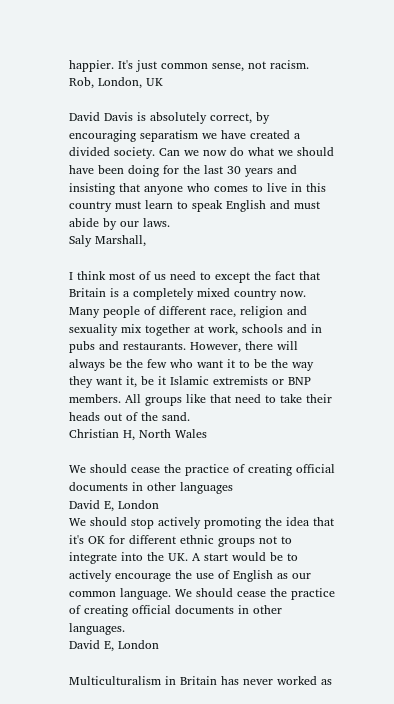happier. It's just common sense, not racism.
Rob, London, UK

David Davis is absolutely correct, by encouraging separatism we have created a divided society. Can we now do what we should have been doing for the last 30 years and insisting that anyone who comes to live in this country must learn to speak English and must abide by our laws.
Saly Marshall,

I think most of us need to except the fact that Britain is a completely mixed country now. Many people of different race, religion and sexuality mix together at work, schools and in pubs and restaurants. However, there will always be the few who want it to be the way they want it, be it Islamic extremists or BNP members. All groups like that need to take their heads out of the sand.
Christian H, North Wales

We should cease the practice of creating official documents in other languages
David E, London
We should stop actively promoting the idea that it's OK for different ethnic groups not to integrate into the UK. A start would be to actively encourage the use of English as our common language. We should cease the practice of creating official documents in other languages.
David E, London

Multiculturalism in Britain has never worked as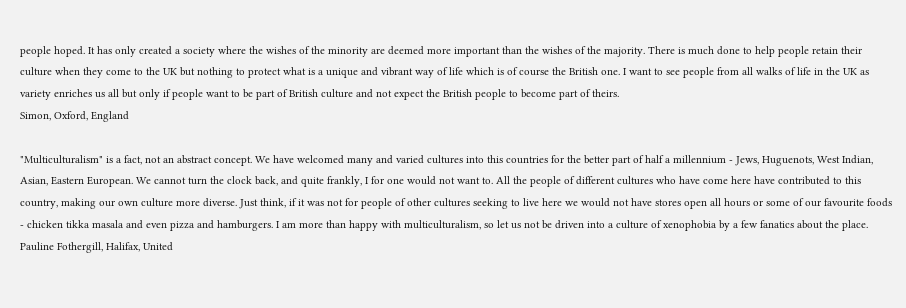people hoped. It has only created a society where the wishes of the minority are deemed more important than the wishes of the majority. There is much done to help people retain their culture when they come to the UK but nothing to protect what is a unique and vibrant way of life which is of course the British one. I want to see people from all walks of life in the UK as variety enriches us all but only if people want to be part of British culture and not expect the British people to become part of theirs.
Simon, Oxford, England

"Multiculturalism" is a fact, not an abstract concept. We have welcomed many and varied cultures into this countries for the better part of half a millennium - Jews, Huguenots, West Indian, Asian, Eastern European. We cannot turn the clock back, and quite frankly, I for one would not want to. All the people of different cultures who have come here have contributed to this country, making our own culture more diverse. Just think, if it was not for people of other cultures seeking to live here we would not have stores open all hours or some of our favourite foods - chicken tikka masala and even pizza and hamburgers. I am more than happy with multiculturalism, so let us not be driven into a culture of xenophobia by a few fanatics about the place.
Pauline Fothergill, Halifax, United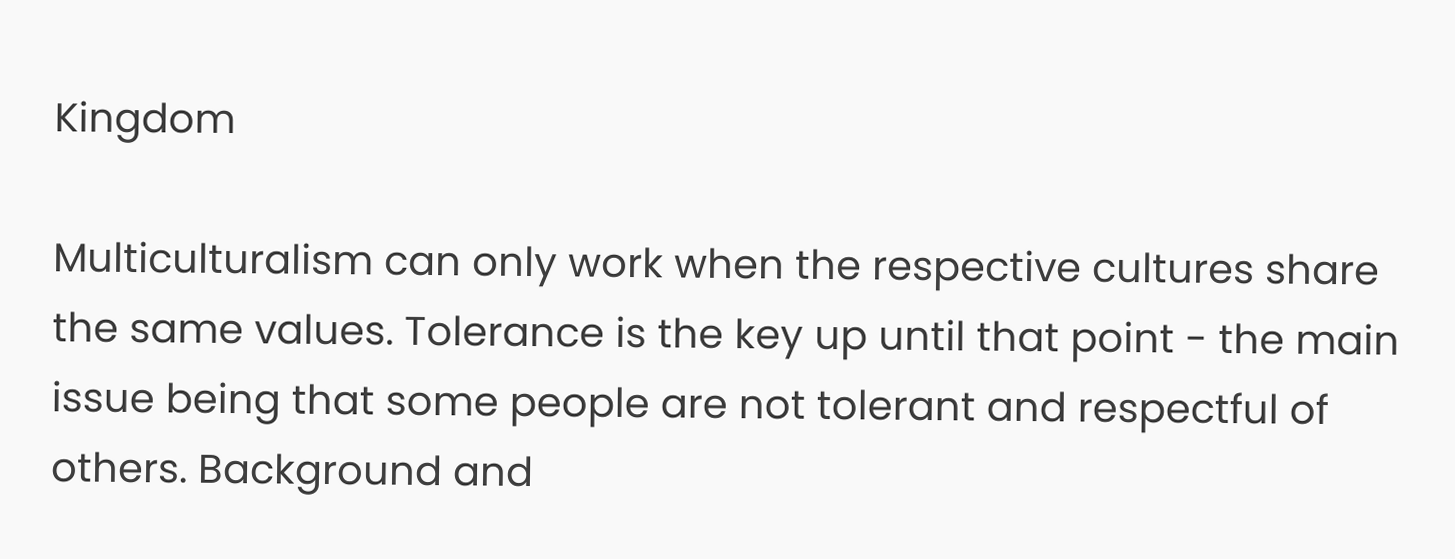Kingdom

Multiculturalism can only work when the respective cultures share the same values. Tolerance is the key up until that point - the main issue being that some people are not tolerant and respectful of others. Background and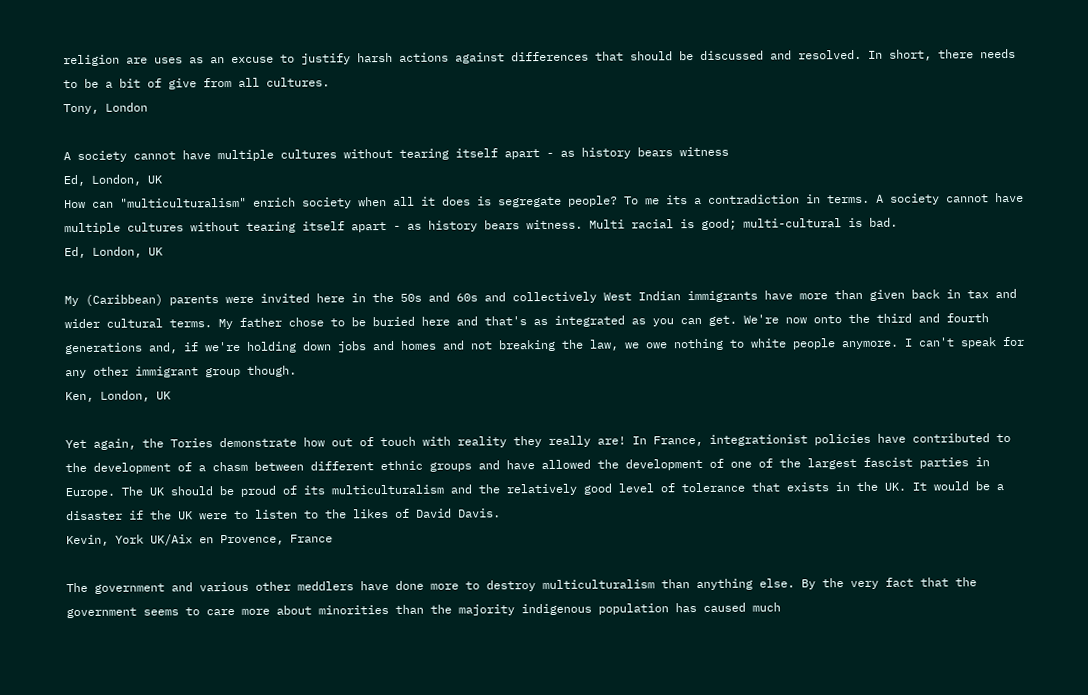religion are uses as an excuse to justify harsh actions against differences that should be discussed and resolved. In short, there needs to be a bit of give from all cultures.
Tony, London

A society cannot have multiple cultures without tearing itself apart - as history bears witness
Ed, London, UK
How can "multiculturalism" enrich society when all it does is segregate people? To me its a contradiction in terms. A society cannot have multiple cultures without tearing itself apart - as history bears witness. Multi racial is good; multi-cultural is bad.
Ed, London, UK

My (Caribbean) parents were invited here in the 50s and 60s and collectively West Indian immigrants have more than given back in tax and wider cultural terms. My father chose to be buried here and that's as integrated as you can get. We're now onto the third and fourth generations and, if we're holding down jobs and homes and not breaking the law, we owe nothing to white people anymore. I can't speak for any other immigrant group though.
Ken, London, UK

Yet again, the Tories demonstrate how out of touch with reality they really are! In France, integrationist policies have contributed to the development of a chasm between different ethnic groups and have allowed the development of one of the largest fascist parties in Europe. The UK should be proud of its multiculturalism and the relatively good level of tolerance that exists in the UK. It would be a disaster if the UK were to listen to the likes of David Davis.
Kevin, York UK/Aix en Provence, France

The government and various other meddlers have done more to destroy multiculturalism than anything else. By the very fact that the government seems to care more about minorities than the majority indigenous population has caused much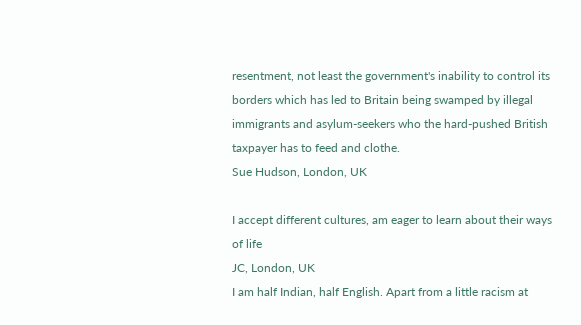resentment, not least the government's inability to control its borders which has led to Britain being swamped by illegal immigrants and asylum-seekers who the hard-pushed British taxpayer has to feed and clothe.
Sue Hudson, London, UK

I accept different cultures, am eager to learn about their ways of life
JC, London, UK
I am half Indian, half English. Apart from a little racism at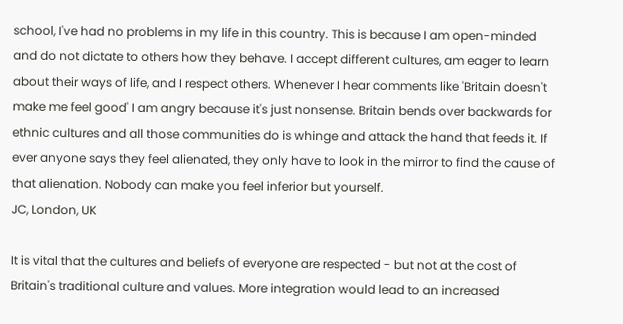school, I've had no problems in my life in this country. This is because I am open-minded and do not dictate to others how they behave. I accept different cultures, am eager to learn about their ways of life, and I respect others. Whenever I hear comments like 'Britain doesn't make me feel good' I am angry because it's just nonsense. Britain bends over backwards for ethnic cultures and all those communities do is whinge and attack the hand that feeds it. If ever anyone says they feel alienated, they only have to look in the mirror to find the cause of that alienation. Nobody can make you feel inferior but yourself.
JC, London, UK

It is vital that the cultures and beliefs of everyone are respected - but not at the cost of Britain's traditional culture and values. More integration would lead to an increased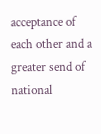acceptance of each other and a greater send of national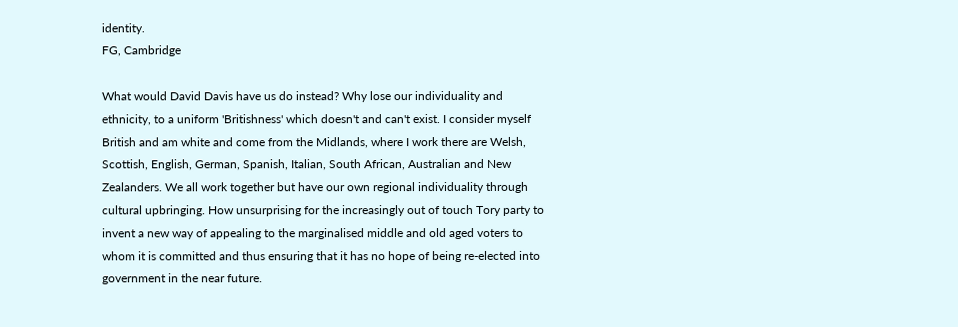identity.
FG, Cambridge

What would David Davis have us do instead? Why lose our individuality and ethnicity, to a uniform 'Britishness' which doesn't and can't exist. I consider myself British and am white and come from the Midlands, where I work there are Welsh, Scottish, English, German, Spanish, Italian, South African, Australian and New Zealanders. We all work together but have our own regional individuality through cultural upbringing. How unsurprising for the increasingly out of touch Tory party to invent a new way of appealing to the marginalised middle and old aged voters to whom it is committed and thus ensuring that it has no hope of being re-elected into government in the near future.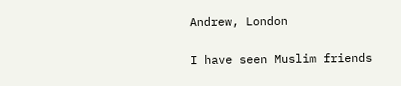Andrew, London

I have seen Muslim friends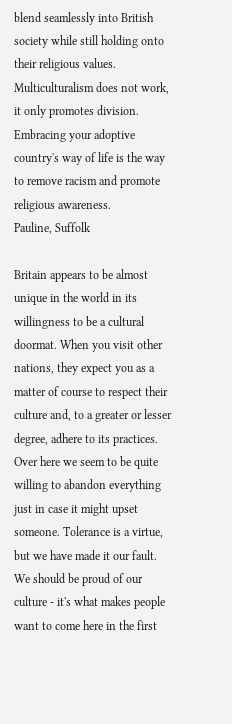blend seamlessly into British society while still holding onto their religious values. Multiculturalism does not work, it only promotes division. Embracing your adoptive country's way of life is the way to remove racism and promote religious awareness.
Pauline, Suffolk

Britain appears to be almost unique in the world in its willingness to be a cultural doormat. When you visit other nations, they expect you as a matter of course to respect their culture and, to a greater or lesser degree, adhere to its practices. Over here we seem to be quite willing to abandon everything just in case it might upset someone. Tolerance is a virtue, but we have made it our fault. We should be proud of our culture - it's what makes people want to come here in the first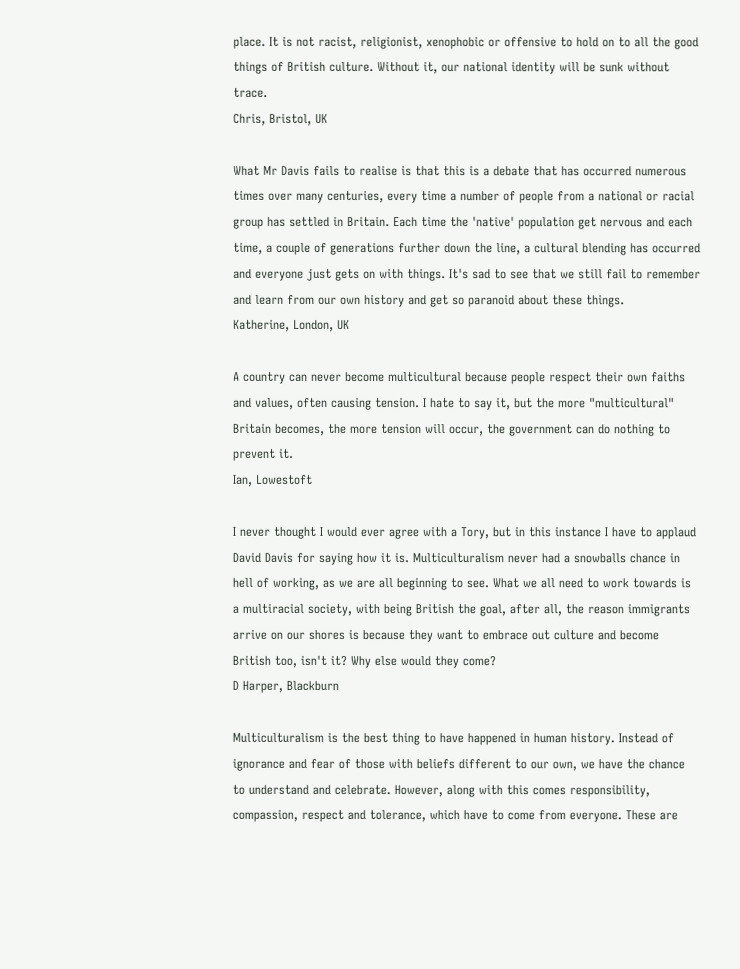place. It is not racist, religionist, xenophobic or offensive to hold on to all the good things of British culture. Without it, our national identity will be sunk without trace.
Chris, Bristol, UK

What Mr Davis fails to realise is that this is a debate that has occurred numerous times over many centuries, every time a number of people from a national or racial group has settled in Britain. Each time the 'native' population get nervous and each time, a couple of generations further down the line, a cultural blending has occurred and everyone just gets on with things. It's sad to see that we still fail to remember and learn from our own history and get so paranoid about these things.
Katherine, London, UK

A country can never become multicultural because people respect their own faiths and values, often causing tension. I hate to say it, but the more "multicultural" Britain becomes, the more tension will occur, the government can do nothing to prevent it.
Ian, Lowestoft

I never thought I would ever agree with a Tory, but in this instance I have to applaud David Davis for saying how it is. Multiculturalism never had a snowballs chance in hell of working, as we are all beginning to see. What we all need to work towards is a multiracial society, with being British the goal, after all, the reason immigrants arrive on our shores is because they want to embrace out culture and become British too, isn't it? Why else would they come?
D Harper, Blackburn

Multiculturalism is the best thing to have happened in human history. Instead of ignorance and fear of those with beliefs different to our own, we have the chance to understand and celebrate. However, along with this comes responsibility, compassion, respect and tolerance, which have to come from everyone. These are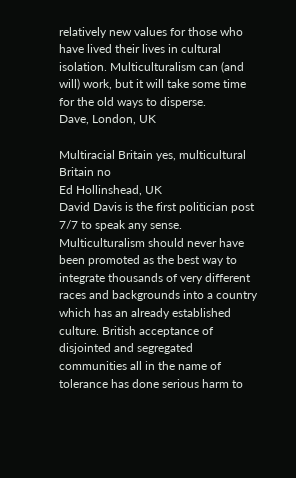relatively new values for those who have lived their lives in cultural isolation. Multiculturalism can (and will) work, but it will take some time for the old ways to disperse.
Dave, London, UK

Multiracial Britain yes, multicultural Britain no
Ed Hollinshead, UK
David Davis is the first politician post 7/7 to speak any sense. Multiculturalism should never have been promoted as the best way to integrate thousands of very different races and backgrounds into a country which has an already established culture. British acceptance of disjointed and segregated communities all in the name of tolerance has done serious harm to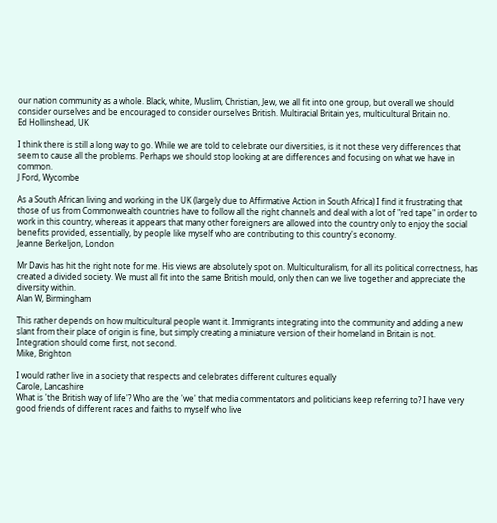our nation community as a whole. Black, white, Muslim, Christian, Jew, we all fit into one group, but overall we should consider ourselves and be encouraged to consider ourselves British. Multiracial Britain yes, multicultural Britain no.
Ed Hollinshead, UK

I think there is still a long way to go. While we are told to celebrate our diversities, is it not these very differences that seem to cause all the problems. Perhaps we should stop looking at are differences and focusing on what we have in common.
J Ford, Wycombe

As a South African living and working in the UK (largely due to Affirmative Action in South Africa) I find it frustrating that those of us from Commonwealth countries have to follow all the right channels and deal with a lot of "red tape" in order to work in this country, whereas it appears that many other foreigners are allowed into the country only to enjoy the social benefits provided, essentially, by people like myself who are contributing to this country's economy.
Jeanne Berkeljon, London

Mr Davis has hit the right note for me. His views are absolutely spot on. Multiculturalism, for all its political correctness, has created a divided society. We must all fit into the same British mould, only then can we live together and appreciate the diversity within.
Alan W, Birmingham

This rather depends on how multicultural people want it. Immigrants integrating into the community and adding a new slant from their place of origin is fine, but simply creating a miniature version of their homeland in Britain is not. Integration should come first, not second.
Mike, Brighton

I would rather live in a society that respects and celebrates different cultures equally
Carole, Lancashire
What is 'the British way of life'? Who are the 'we' that media commentators and politicians keep referring to? I have very good friends of different races and faiths to myself who live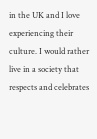in the UK and I love experiencing their culture. I would rather live in a society that respects and celebrates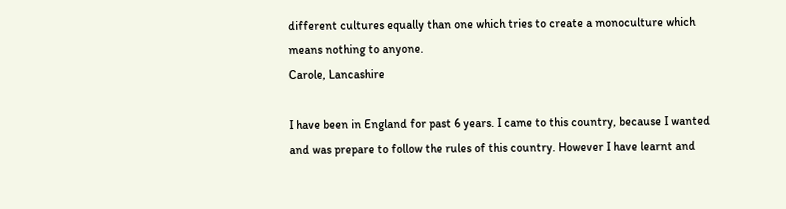different cultures equally than one which tries to create a monoculture which means nothing to anyone.
Carole, Lancashire

I have been in England for past 6 years. I came to this country, because I wanted and was prepare to follow the rules of this country. However I have learnt and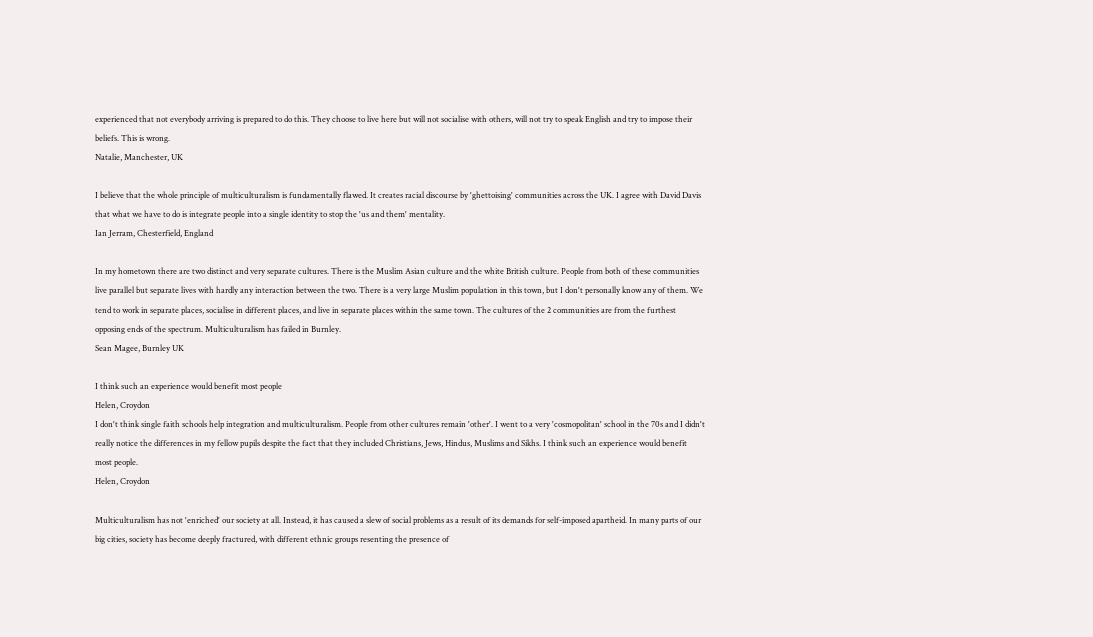experienced that not everybody arriving is prepared to do this. They choose to live here but will not socialise with others, will not try to speak English and try to impose their beliefs. This is wrong.
Natalie, Manchester, UK

I believe that the whole principle of multiculturalism is fundamentally flawed. It creates racial discourse by 'ghettoising' communities across the UK. I agree with David Davis that what we have to do is integrate people into a single identity to stop the 'us and them' mentality.
Ian Jerram, Chesterfield, England

In my hometown there are two distinct and very separate cultures. There is the Muslim Asian culture and the white British culture. People from both of these communities live parallel but separate lives with hardly any interaction between the two. There is a very large Muslim population in this town, but I don't personally know any of them. We tend to work in separate places, socialise in different places, and live in separate places within the same town. The cultures of the 2 communities are from the furthest opposing ends of the spectrum. Multiculturalism has failed in Burnley.
Sean Magee, Burnley UK

I think such an experience would benefit most people
Helen, Croydon
I don't think single faith schools help integration and multiculturalism. People from other cultures remain 'other'. I went to a very 'cosmopolitan' school in the 70s and I didn't really notice the differences in my fellow pupils despite the fact that they included Christians, Jews, Hindus, Muslims and Sikhs. I think such an experience would benefit most people.
Helen, Croydon

Multiculturalism has not 'enriched' our society at all. Instead, it has caused a slew of social problems as a result of its demands for self-imposed apartheid. In many parts of our big cities, society has become deeply fractured, with different ethnic groups resenting the presence of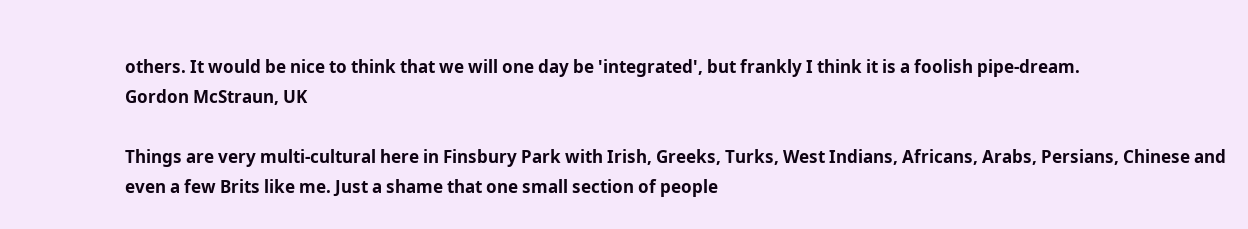others. It would be nice to think that we will one day be 'integrated', but frankly I think it is a foolish pipe-dream.
Gordon McStraun, UK

Things are very multi-cultural here in Finsbury Park with Irish, Greeks, Turks, West Indians, Africans, Arabs, Persians, Chinese and even a few Brits like me. Just a shame that one small section of people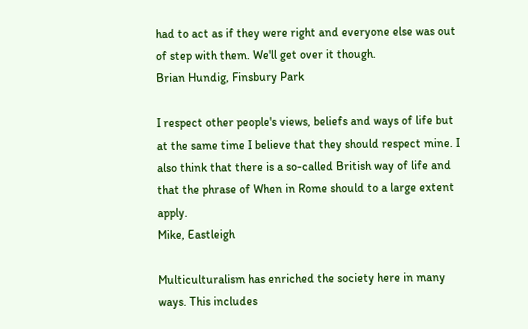had to act as if they were right and everyone else was out of step with them. We'll get over it though.
Brian Hundig, Finsbury Park

I respect other people's views, beliefs and ways of life but at the same time I believe that they should respect mine. I also think that there is a so-called British way of life and that the phrase of When in Rome should to a large extent apply.
Mike, Eastleigh

Multiculturalism has enriched the society here in many ways. This includes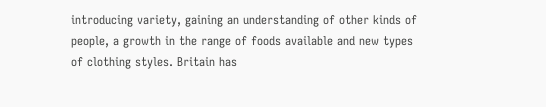introducing variety, gaining an understanding of other kinds of people, a growth in the range of foods available and new types of clothing styles. Britain has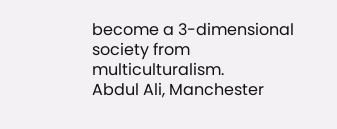become a 3-dimensional society from multiculturalism.
Abdul Ali, Manchester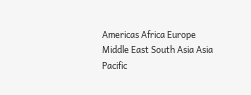Americas Africa Europe Middle East South Asia Asia Pacific